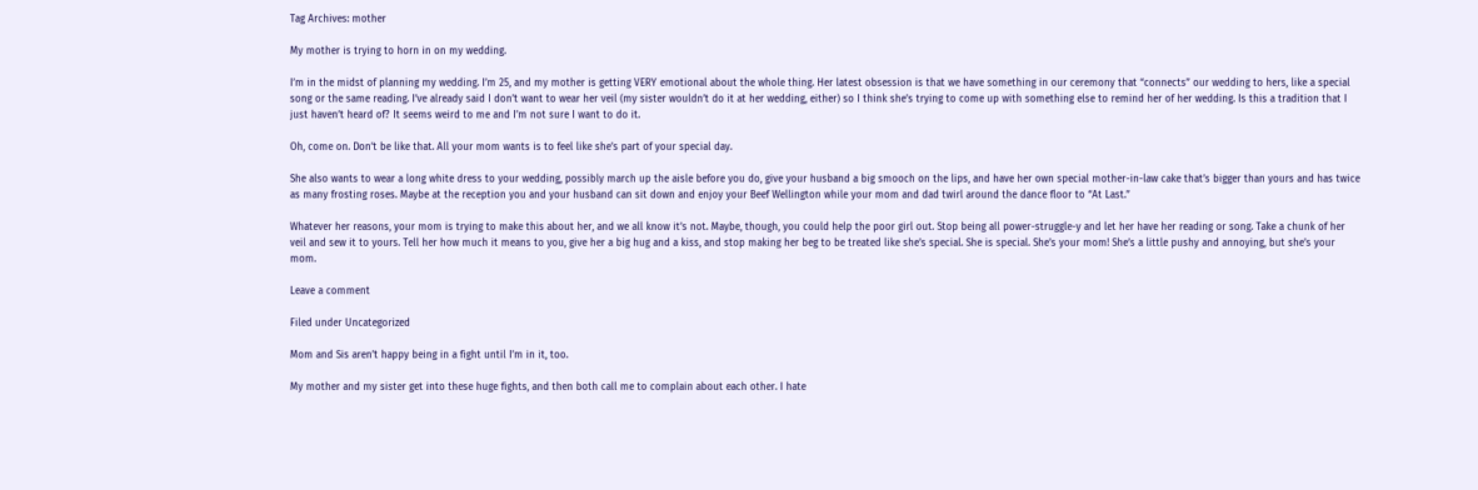Tag Archives: mother

My mother is trying to horn in on my wedding.

I’m in the midst of planning my wedding. I’m 25, and my mother is getting VERY emotional about the whole thing. Her latest obsession is that we have something in our ceremony that “connects” our wedding to hers, like a special song or the same reading. I’ve already said I don’t want to wear her veil (my sister wouldn’t do it at her wedding, either) so I think she’s trying to come up with something else to remind her of her wedding. Is this a tradition that I just haven’t heard of? It seems weird to me and I’m not sure I want to do it.

Oh, come on. Don’t be like that. All your mom wants is to feel like she’s part of your special day.

She also wants to wear a long white dress to your wedding, possibly march up the aisle before you do, give your husband a big smooch on the lips, and have her own special mother-in-law cake that’s bigger than yours and has twice as many frosting roses. Maybe at the reception you and your husband can sit down and enjoy your Beef Wellington while your mom and dad twirl around the dance floor to “At Last.”

Whatever her reasons, your mom is trying to make this about her, and we all know it’s not. Maybe, though, you could help the poor girl out. Stop being all power-struggle-y and let her have her reading or song. Take a chunk of her veil and sew it to yours. Tell her how much it means to you, give her a big hug and a kiss, and stop making her beg to be treated like she’s special. She is special. She’s your mom! She’s a little pushy and annoying, but she’s your mom.

Leave a comment

Filed under Uncategorized

Mom and Sis aren’t happy being in a fight until I’m in it, too.

My mother and my sister get into these huge fights, and then both call me to complain about each other. I hate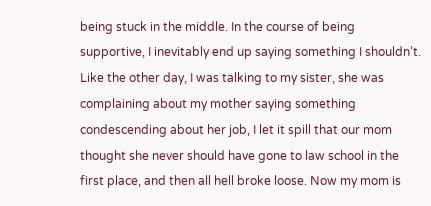being stuck in the middle. In the course of being supportive, I inevitably end up saying something I shouldn’t. Like the other day, I was talking to my sister, she was complaining about my mother saying something condescending about her job, I let it spill that our mom thought she never should have gone to law school in the first place, and then all hell broke loose. Now my mom is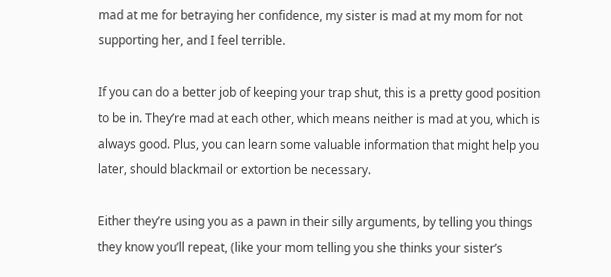mad at me for betraying her confidence, my sister is mad at my mom for not supporting her, and I feel terrible.

If you can do a better job of keeping your trap shut, this is a pretty good position to be in. They’re mad at each other, which means neither is mad at you, which is always good. Plus, you can learn some valuable information that might help you later, should blackmail or extortion be necessary.

Either they’re using you as a pawn in their silly arguments, by telling you things they know you’ll repeat, (like your mom telling you she thinks your sister’s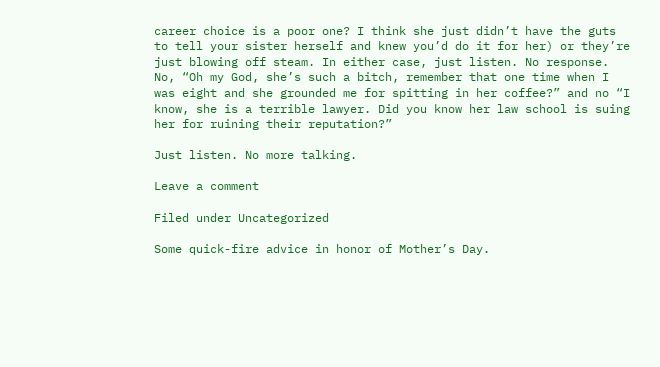career choice is a poor one? I think she just didn’t have the guts to tell your sister herself and knew you’d do it for her) or they’re just blowing off steam. In either case, just listen. No response. No, “Oh my God, she’s such a bitch, remember that one time when I was eight and she grounded me for spitting in her coffee?” and no “I know, she is a terrible lawyer. Did you know her law school is suing her for ruining their reputation?”

Just listen. No more talking.

Leave a comment

Filed under Uncategorized

Some quick-fire advice in honor of Mother’s Day.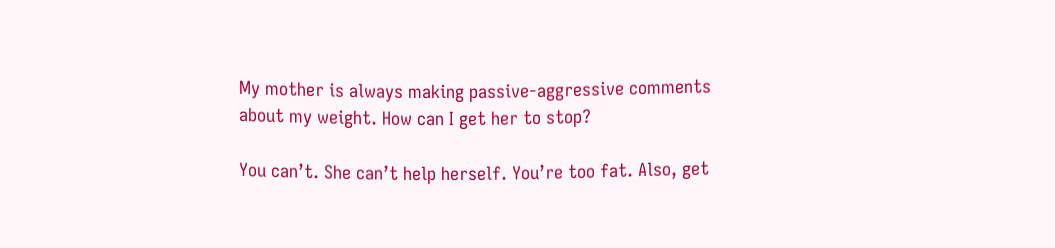My mother is always making passive-aggressive comments about my weight. How can I get her to stop?

You can’t. She can’t help herself. You’re too fat. Also, get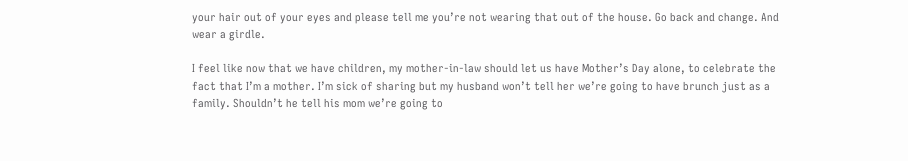your hair out of your eyes and please tell me you’re not wearing that out of the house. Go back and change. And wear a girdle.

I feel like now that we have children, my mother-in-law should let us have Mother’s Day alone, to celebrate the fact that I’m a mother. I’m sick of sharing but my husband won’t tell her we’re going to have brunch just as a family. Shouldn’t he tell his mom we’re going to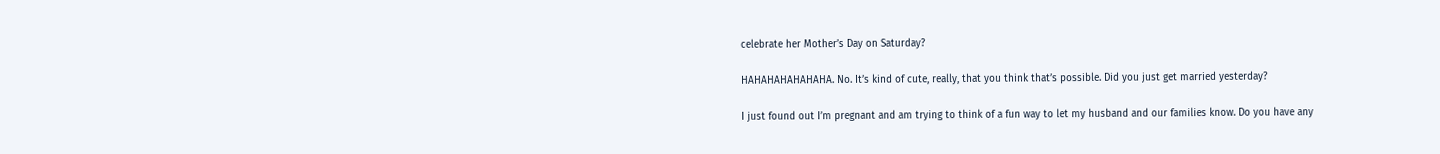celebrate her Mother’s Day on Saturday?

HAHAHAHAHAHAHA. No. It’s kind of cute, really, that you think that’s possible. Did you just get married yesterday?

I just found out I’m pregnant and am trying to think of a fun way to let my husband and our families know. Do you have any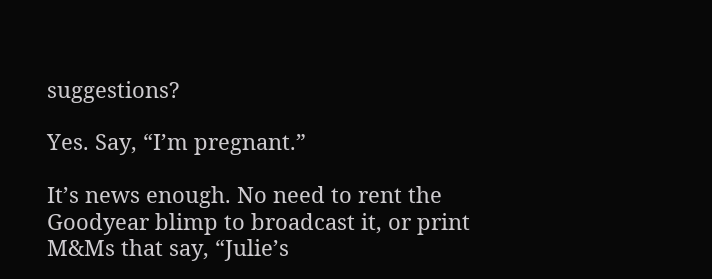suggestions?

Yes. Say, “I’m pregnant.”

It’s news enough. No need to rent the Goodyear blimp to broadcast it, or print M&Ms that say, “Julie’s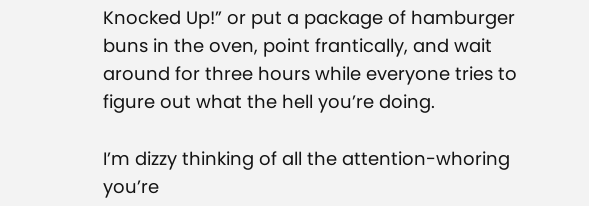Knocked Up!” or put a package of hamburger buns in the oven, point frantically, and wait around for three hours while everyone tries to figure out what the hell you’re doing.

I’m dizzy thinking of all the attention-whoring you’re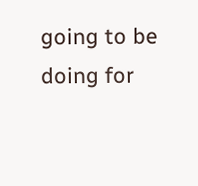going to be doing for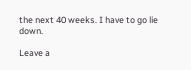the next 40 weeks. I have to go lie down.

Leave a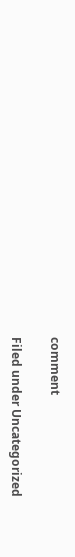comment

Filed under Uncategorized